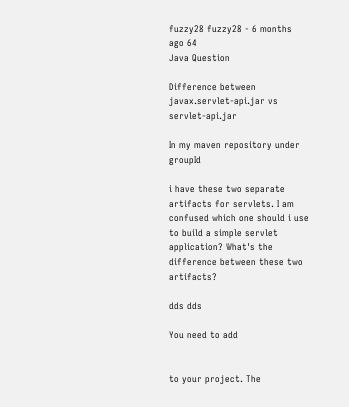fuzzy28 fuzzy28 - 6 months ago 64
Java Question

Difference between javax.servlet-api.jar vs servlet-api.jar

In my maven repository under groupId

i have these two separate artifacts for servlets. I am confused which one should i use to build a simple servlet application? What's the difference between these two artifacts?

dds dds

You need to add


to your project. The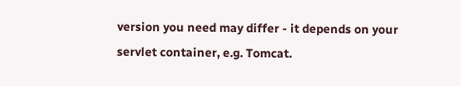version you need may differ - it depends on your servlet container, e.g. Tomcat.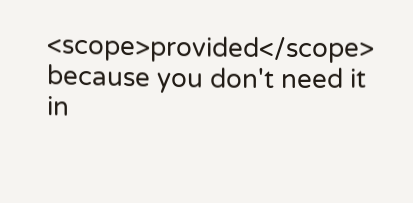<scope>provided</scope> because you don't need it in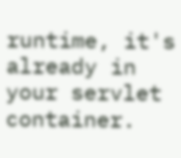runtime, it's already in your servlet container.